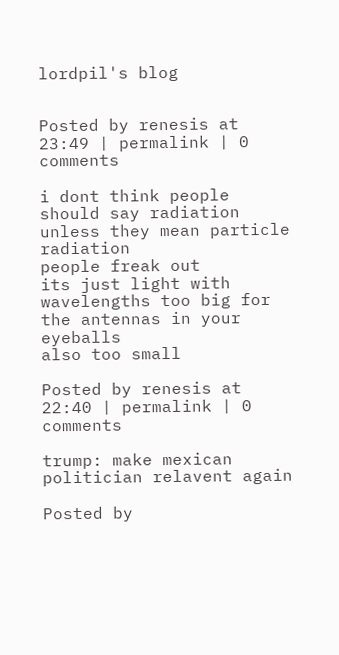lordpil's blog


Posted by renesis at 23:49 | permalink | 0 comments

i dont think people should say radiation unless they mean particle radiation
people freak out
its just light with wavelengths too big for the antennas in your eyeballs
also too small

Posted by renesis at 22:40 | permalink | 0 comments

trump: make mexican politician relavent again

Posted by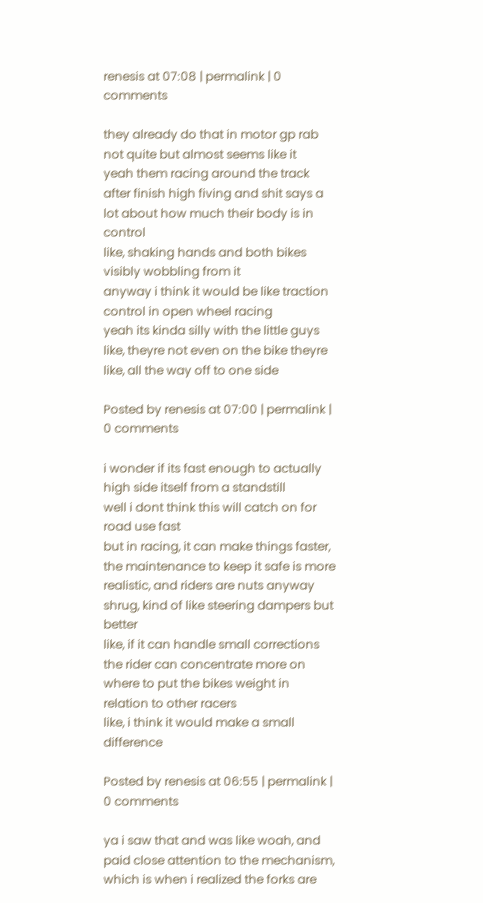renesis at 07:08 | permalink | 0 comments

they already do that in motor gp rab
not quite but almost seems like it
yeah them racing around the track after finish high fiving and shit says a lot about how much their body is in control
like, shaking hands and both bikes visibly wobbling from it
anyway i think it would be like traction control in open wheel racing
yeah its kinda silly with the little guys
like, theyre not even on the bike theyre like, all the way off to one side

Posted by renesis at 07:00 | permalink | 0 comments

i wonder if its fast enough to actually high side itself from a standstill
well i dont think this will catch on for road use fast
but in racing, it can make things faster, the maintenance to keep it safe is more realistic, and riders are nuts anyway
shrug, kind of like steering dampers but better
like, if it can handle small corrections the rider can concentrate more on where to put the bikes weight in relation to other racers
like, i think it would make a small difference

Posted by renesis at 06:55 | permalink | 0 comments

ya i saw that and was like woah, and paid close attention to the mechanism, which is when i realized the forks are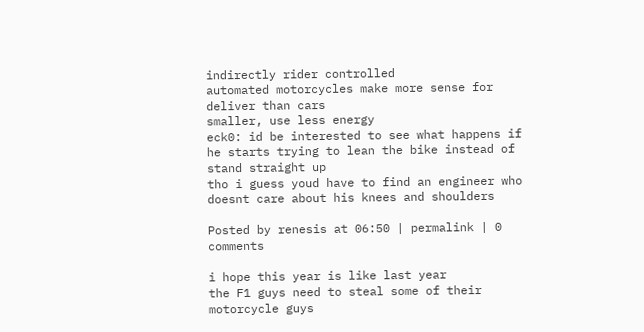indirectly rider controlled
automated motorcycles make more sense for deliver than cars
smaller, use less energy
eck0: id be interested to see what happens if he starts trying to lean the bike instead of stand straight up
tho i guess youd have to find an engineer who doesnt care about his knees and shoulders

Posted by renesis at 06:50 | permalink | 0 comments

i hope this year is like last year
the F1 guys need to steal some of their motorcycle guys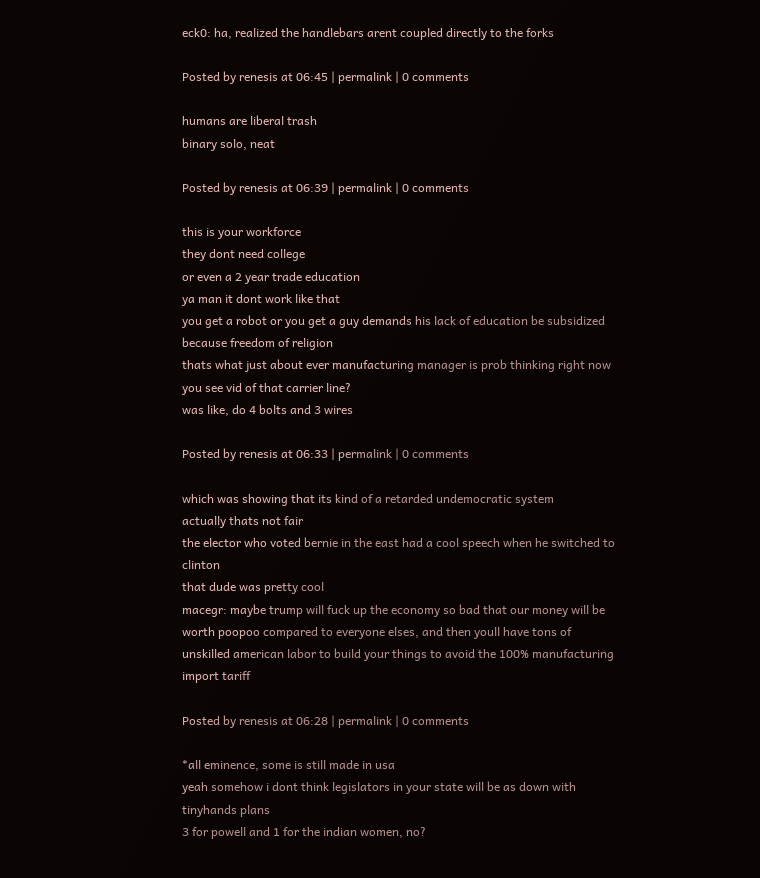eck0: ha, realized the handlebars arent coupled directly to the forks

Posted by renesis at 06:45 | permalink | 0 comments

humans are liberal trash
binary solo, neat

Posted by renesis at 06:39 | permalink | 0 comments

this is your workforce
they dont need college
or even a 2 year trade education
ya man it dont work like that
you get a robot or you get a guy demands his lack of education be subsidized because freedom of religion
thats what just about ever manufacturing manager is prob thinking right now
you see vid of that carrier line?
was like, do 4 bolts and 3 wires

Posted by renesis at 06:33 | permalink | 0 comments

which was showing that its kind of a retarded undemocratic system
actually thats not fair
the elector who voted bernie in the east had a cool speech when he switched to clinton
that dude was pretty cool
macegr: maybe trump will fuck up the economy so bad that our money will be worth poopoo compared to everyone elses, and then youll have tons of unskilled american labor to build your things to avoid the 100% manufacturing import tariff

Posted by renesis at 06:28 | permalink | 0 comments

*all eminence, some is still made in usa
yeah somehow i dont think legislators in your state will be as down with tinyhands plans
3 for powell and 1 for the indian women, no?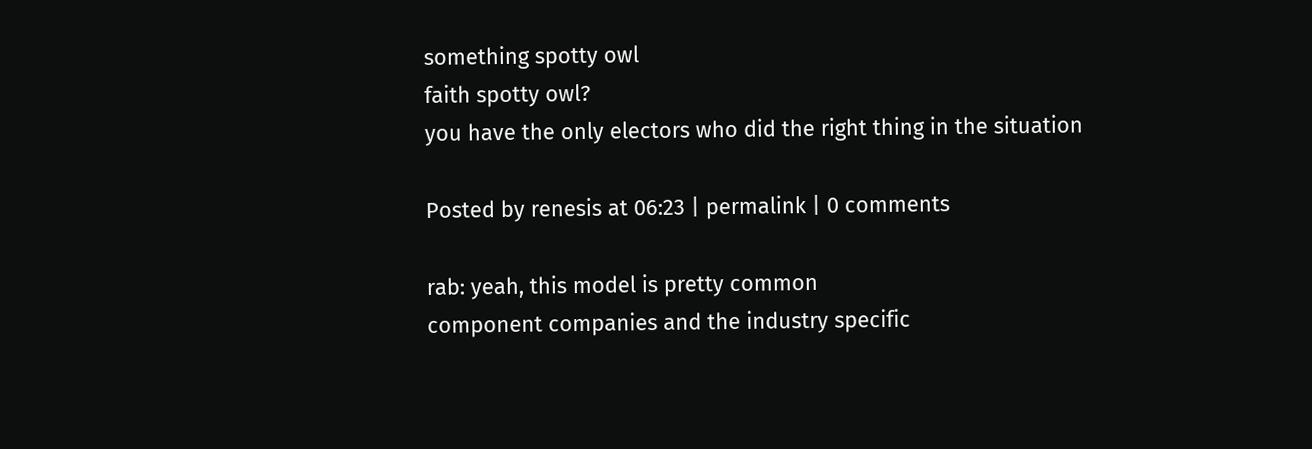something spotty owl
faith spotty owl?
you have the only electors who did the right thing in the situation

Posted by renesis at 06:23 | permalink | 0 comments

rab: yeah, this model is pretty common
component companies and the industry specific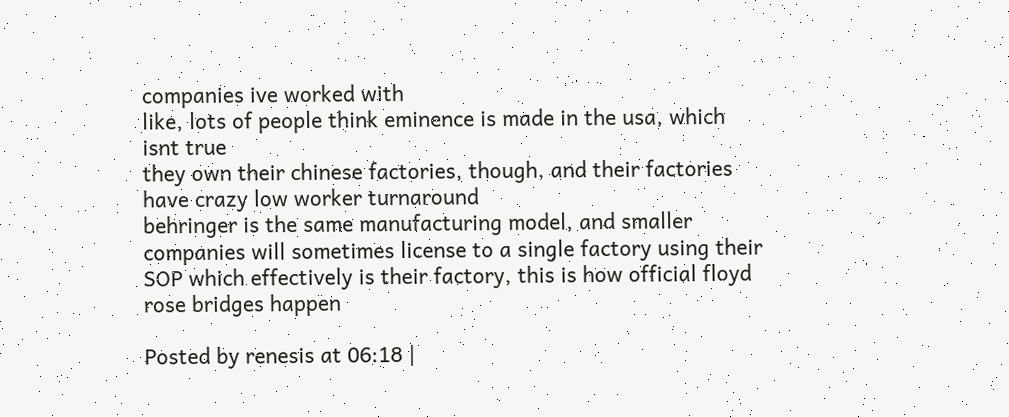companies ive worked with
like, lots of people think eminence is made in the usa, which isnt true
they own their chinese factories, though, and their factories have crazy low worker turnaround
behringer is the same manufacturing model, and smaller companies will sometimes license to a single factory using their SOP which effectively is their factory, this is how official floyd rose bridges happen

Posted by renesis at 06:18 |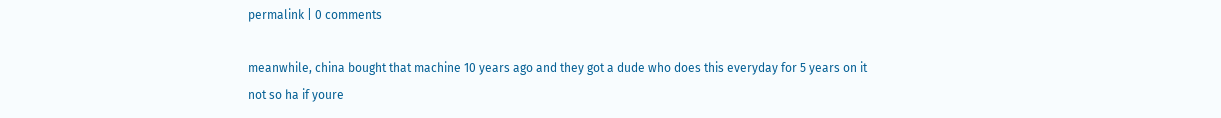permalink | 0 comments

meanwhile, china bought that machine 10 years ago and they got a dude who does this everyday for 5 years on it
not so ha if youre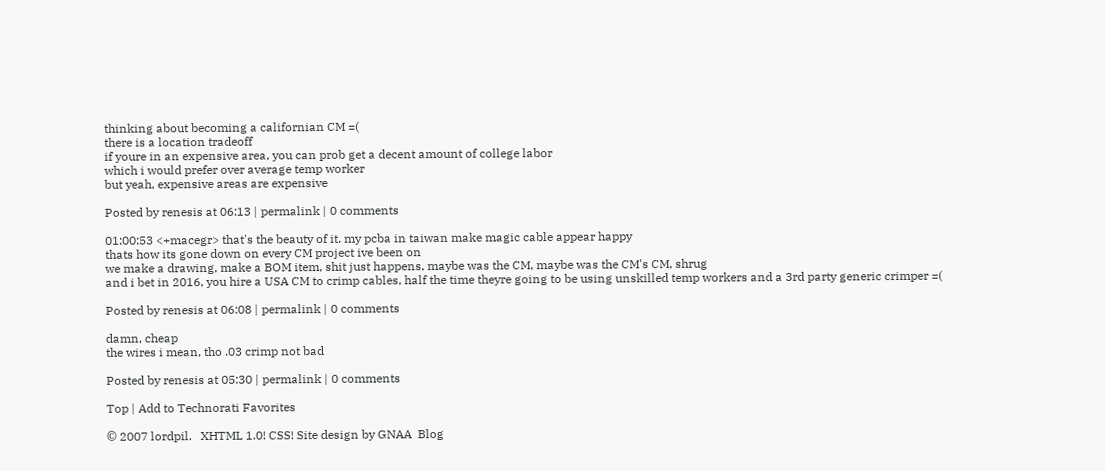thinking about becoming a californian CM =(
there is a location tradeoff
if youre in an expensive area, you can prob get a decent amount of college labor
which i would prefer over average temp worker
but yeah, expensive areas are expensive

Posted by renesis at 06:13 | permalink | 0 comments

01:00:53 <+macegr> that's the beauty of it. my pcba in taiwan make magic cable appear happy
thats how its gone down on every CM project ive been on
we make a drawing, make a BOM item, shit just happens, maybe was the CM, maybe was the CM's CM, shrug
and i bet in 2016, you hire a USA CM to crimp cables, half the time theyre going to be using unskilled temp workers and a 3rd party generic crimper =(

Posted by renesis at 06:08 | permalink | 0 comments

damn, cheap
the wires i mean, tho .03 crimp not bad

Posted by renesis at 05:30 | permalink | 0 comments

Top | Add to Technorati Favorites

© 2007 lordpil.   XHTML 1.0! CSS! Site design by GNAA  Blog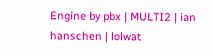Engine by pbx | MULTI2 | ian hanschen | lolwat